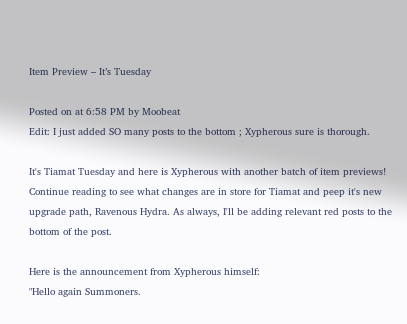Item Preview – It’s Tuesday

Posted on at 6:58 PM by Moobeat
Edit: I just added SO many posts to the bottom ; Xypherous sure is thorough.

It's Tiamat Tuesday and here is Xypherous with another batch of item previews!
Continue reading to see what changes are in store for Tiamat and peep it's new upgrade path, Ravenous Hydra. As always, I'll be adding relevant red posts to the bottom of the post.

Here is the announcement from Xypherous himself:
"Hello again Summoners.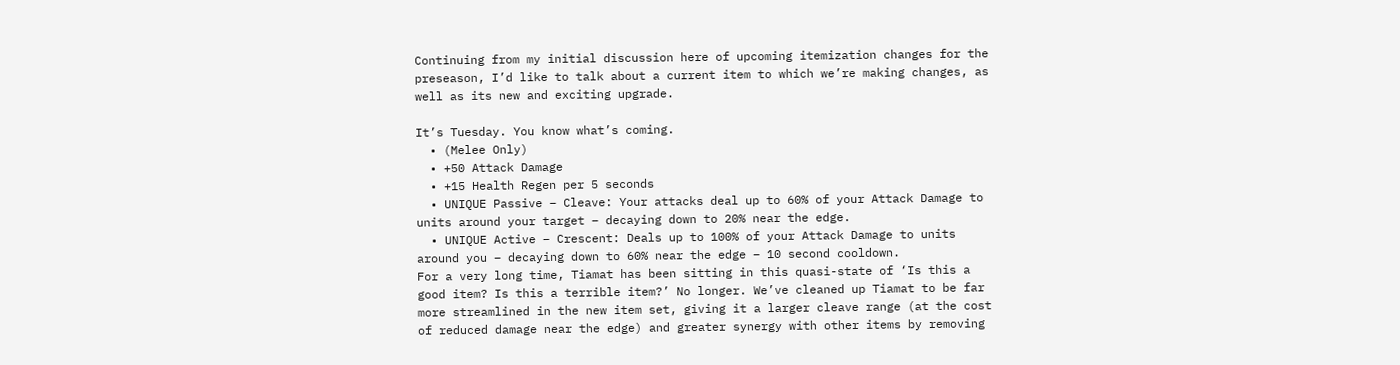Continuing from my initial discussion here of upcoming itemization changes for the preseason, I’d like to talk about a current item to which we’re making changes, as well as its new and exciting upgrade.

It’s Tuesday. You know what’s coming.
  • (Melee Only)
  • +50 Attack Damage
  • +15 Health Regen per 5 seconds
  • UNIQUE Passive – Cleave: Your attacks deal up to 60% of your Attack Damage to units around your target – decaying down to 20% near the edge.
  • UNIQUE Active – Crescent: Deals up to 100% of your Attack Damage to units around you – decaying down to 60% near the edge – 10 second cooldown.
For a very long time, Tiamat has been sitting in this quasi-state of ‘Is this a good item? Is this a terrible item?’ No longer. We’ve cleaned up Tiamat to be far more streamlined in the new item set, giving it a larger cleave range (at the cost of reduced damage near the edge) and greater synergy with other items by removing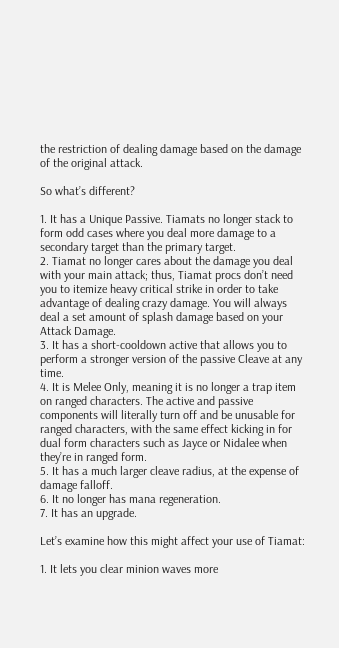the restriction of dealing damage based on the damage of the original attack.

So what’s different?

1. It has a Unique Passive. Tiamats no longer stack to form odd cases where you deal more damage to a secondary target than the primary target.
2. Tiamat no longer cares about the damage you deal with your main attack; thus, Tiamat procs don’t need you to itemize heavy critical strike in order to take advantage of dealing crazy damage. You will always deal a set amount of splash damage based on your Attack Damage.
3. It has a short-cooldown active that allows you to perform a stronger version of the passive Cleave at any time.
4. It is Melee Only, meaning it is no longer a trap item on ranged characters. The active and passive components will literally turn off and be unusable for ranged characters, with the same effect kicking in for dual form characters such as Jayce or Nidalee when they’re in ranged form.
5. It has a much larger cleave radius, at the expense of damage falloff.
6. It no longer has mana regeneration.
7. It has an upgrade.

Let’s examine how this might affect your use of Tiamat:

1. It lets you clear minion waves more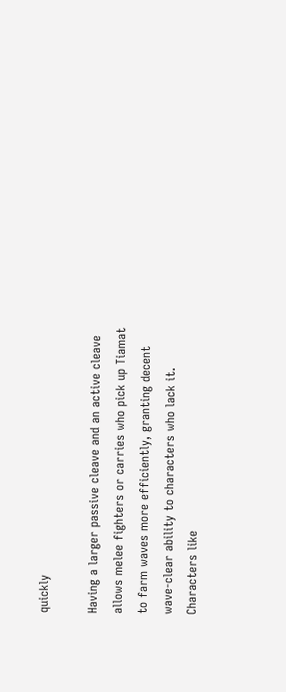quickly

Having a larger passive cleave and an active cleave allows melee fighters or carries who pick up Tiamat to farm waves more efficiently, granting decent wave-clear ability to characters who lack it. Characters like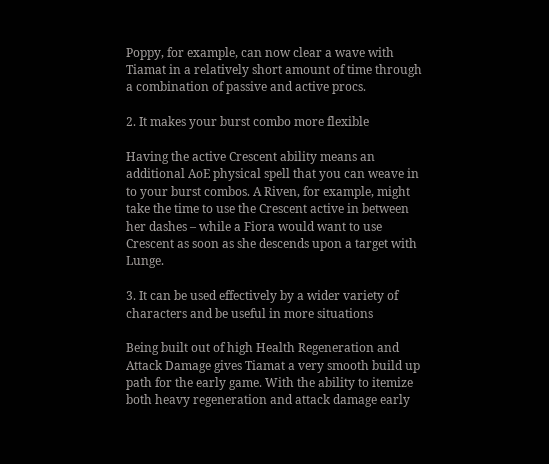Poppy, for example, can now clear a wave with Tiamat in a relatively short amount of time through a combination of passive and active procs.

2. It makes your burst combo more flexible

Having the active Crescent ability means an additional AoE physical spell that you can weave in to your burst combos. A Riven, for example, might take the time to use the Crescent active in between her dashes – while a Fiora would want to use Crescent as soon as she descends upon a target with Lunge.

3. It can be used effectively by a wider variety of characters and be useful in more situations

Being built out of high Health Regeneration and Attack Damage gives Tiamat a very smooth build up path for the early game. With the ability to itemize both heavy regeneration and attack damage early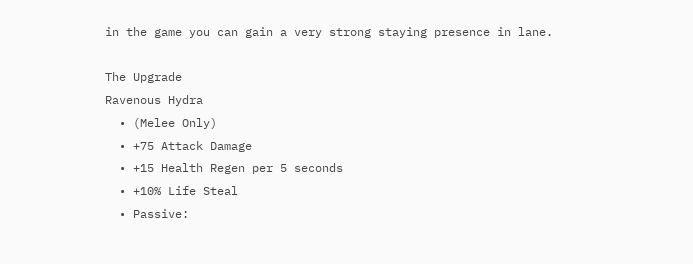in the game you can gain a very strong staying presence in lane.

The Upgrade
Ravenous Hydra
  • (Melee Only)
  • +75 Attack Damage
  • +15 Health Regen per 5 seconds
  • +10% Life Steal
  • Passive: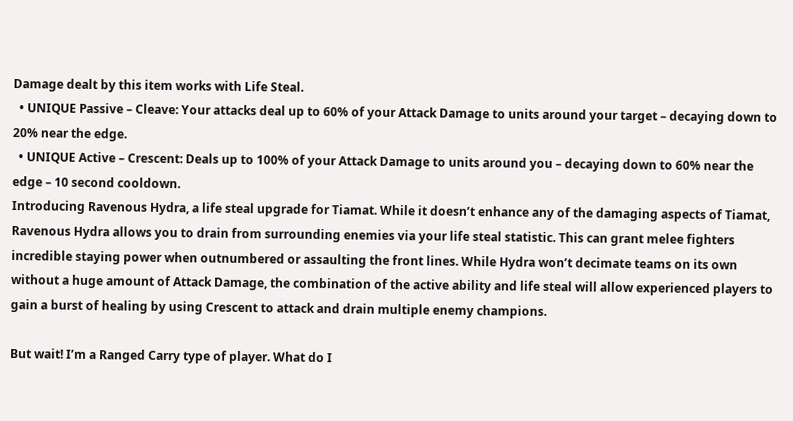Damage dealt by this item works with Life Steal.
  • UNIQUE Passive – Cleave: Your attacks deal up to 60% of your Attack Damage to units around your target – decaying down to 20% near the edge.
  • UNIQUE Active – Crescent: Deals up to 100% of your Attack Damage to units around you – decaying down to 60% near the edge – 10 second cooldown.
Introducing Ravenous Hydra, a life steal upgrade for Tiamat. While it doesn’t enhance any of the damaging aspects of Tiamat, Ravenous Hydra allows you to drain from surrounding enemies via your life steal statistic. This can grant melee fighters incredible staying power when outnumbered or assaulting the front lines. While Hydra won’t decimate teams on its own without a huge amount of Attack Damage, the combination of the active ability and life steal will allow experienced players to gain a burst of healing by using Crescent to attack and drain multiple enemy champions.

But wait! I’m a Ranged Carry type of player. What do I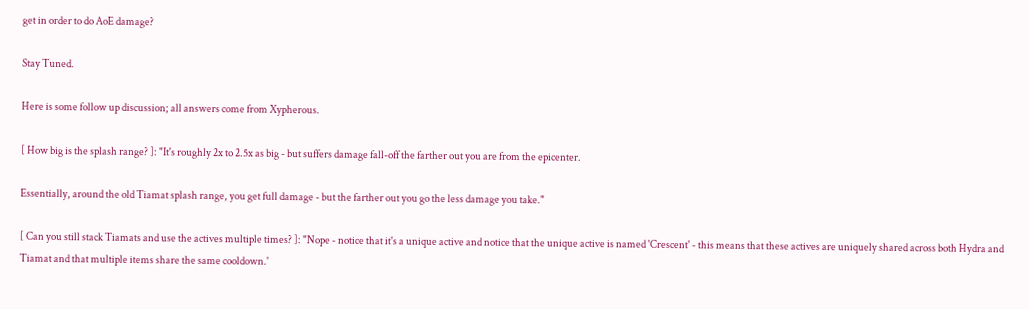get in order to do AoE damage?

Stay Tuned.

Here is some follow up discussion; all answers come from Xypherous.

[ How big is the splash range? ]: "It's roughly 2x to 2.5x as big - but suffers damage fall-off the farther out you are from the epicenter.

Essentially, around the old Tiamat splash range, you get full damage - but the farther out you go the less damage you take."

[ Can you still stack Tiamats and use the actives multiple times? ]: "Nope - notice that it's a unique active and notice that the unique active is named 'Crescent' - this means that these actives are uniquely shared across both Hydra and Tiamat and that multiple items share the same cooldown.'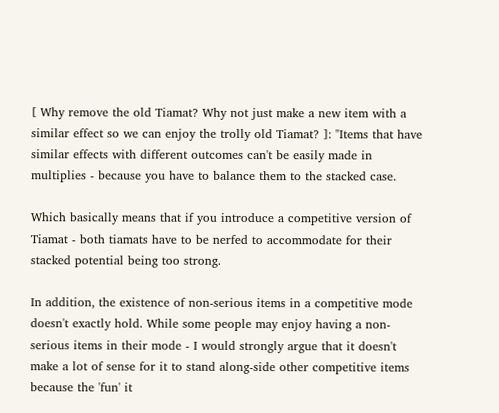[ Why remove the old Tiamat? Why not just make a new item with a similar effect so we can enjoy the trolly old Tiamat? ]: "Items that have similar effects with different outcomes can't be easily made in multiplies - because you have to balance them to the stacked case.

Which basically means that if you introduce a competitive version of Tiamat - both tiamats have to be nerfed to accommodate for their stacked potential being too strong.

In addition, the existence of non-serious items in a competitive mode doesn't exactly hold. While some people may enjoy having a non-serious items in their mode - I would strongly argue that it doesn't make a lot of sense for it to stand along-side other competitive items because the 'fun' it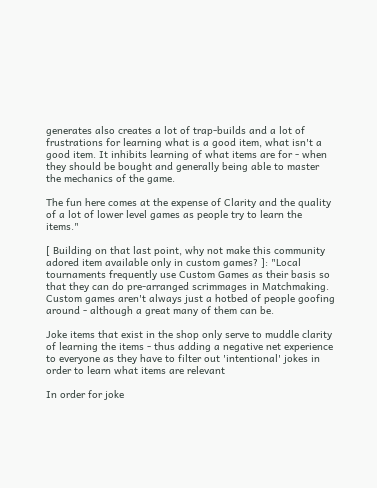generates also creates a lot of trap-builds and a lot of frustrations for learning what is a good item, what isn't a good item. It inhibits learning of what items are for - when they should be bought and generally being able to master the mechanics of the game.

The fun here comes at the expense of Clarity and the quality of a lot of lower level games as people try to learn the items."

[ Building on that last point, why not make this community adored item available only in custom games? ]: "Local tournaments frequently use Custom Games as their basis so that they can do pre-arranged scrimmages in Matchmaking. Custom games aren't always just a hotbed of people goofing around - although a great many of them can be.

Joke items that exist in the shop only serve to muddle clarity of learning the items - thus adding a negative net experience to everyone as they have to filter out 'intentional' jokes in order to learn what items are relevant

In order for joke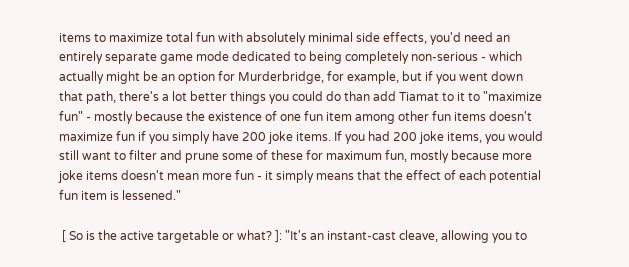items to maximize total fun with absolutely minimal side effects, you'd need an entirely separate game mode dedicated to being completely non-serious - which actually might be an option for Murderbridge, for example, but if you went down that path, there's a lot better things you could do than add Tiamat to it to "maximize fun" - mostly because the existence of one fun item among other fun items doesn't maximize fun if you simply have 200 joke items. If you had 200 joke items, you would still want to filter and prune some of these for maximum fun, mostly because more joke items doesn't mean more fun - it simply means that the effect of each potential fun item is lessened."

 [ So is the active targetable or what? ]: "It's an instant-cast cleave, allowing you to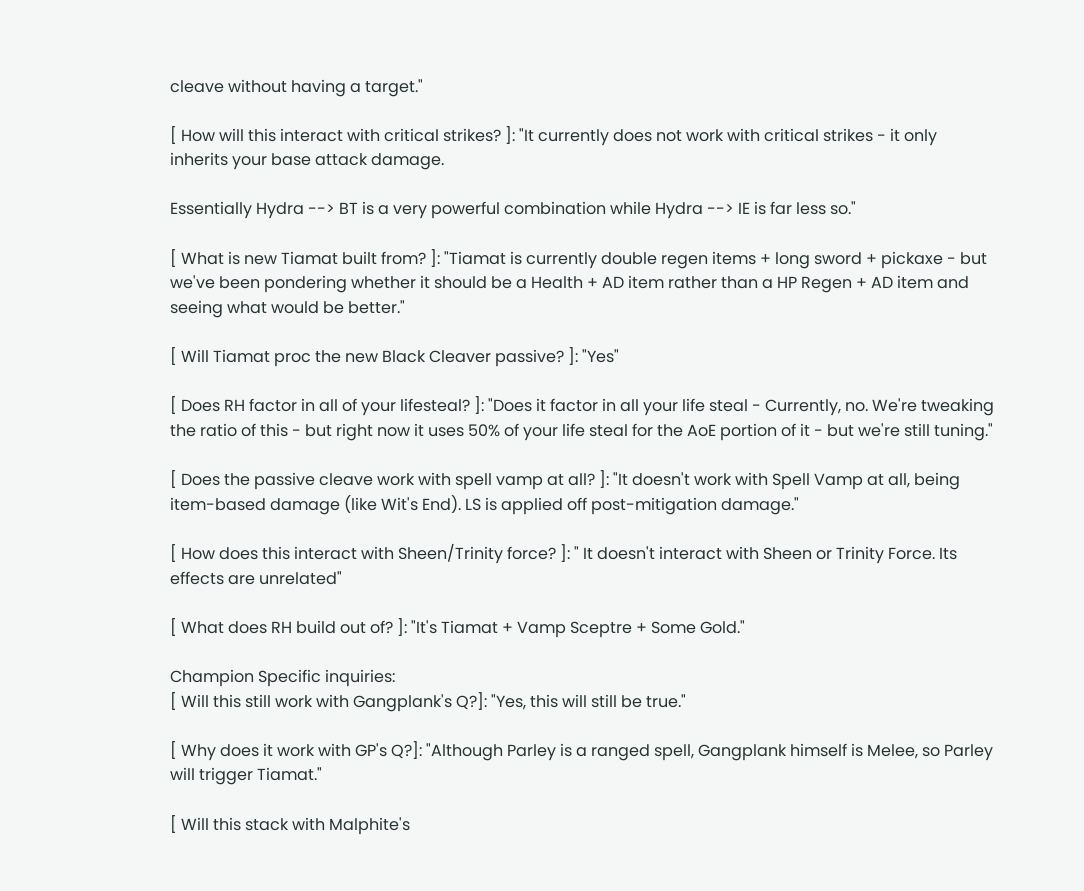cleave without having a target."

[ How will this interact with critical strikes? ]: "It currently does not work with critical strikes - it only inherits your base attack damage.

Essentially Hydra --> BT is a very powerful combination while Hydra --> IE is far less so."

[ What is new Tiamat built from? ]: "Tiamat is currently double regen items + long sword + pickaxe - but we've been pondering whether it should be a Health + AD item rather than a HP Regen + AD item and seeing what would be better."

[ Will Tiamat proc the new Black Cleaver passive? ]: "Yes"

[ Does RH factor in all of your lifesteal? ]: "Does it factor in all your life steal - Currently, no. We're tweaking the ratio of this - but right now it uses 50% of your life steal for the AoE portion of it - but we're still tuning."

[ Does the passive cleave work with spell vamp at all? ]: "It doesn't work with Spell Vamp at all, being item-based damage (like Wit's End). LS is applied off post-mitigation damage."

[ How does this interact with Sheen/Trinity force? ]: " It doesn't interact with Sheen or Trinity Force. Its effects are unrelated"

[ What does RH build out of? ]: "It's Tiamat + Vamp Sceptre + Some Gold."

Champion Specific inquiries:
[ Will this still work with Gangplank's Q?]: "Yes, this will still be true."

[ Why does it work with GP's Q?]: "Although Parley is a ranged spell, Gangplank himself is Melee, so Parley will trigger Tiamat."

[ Will this stack with Malphite's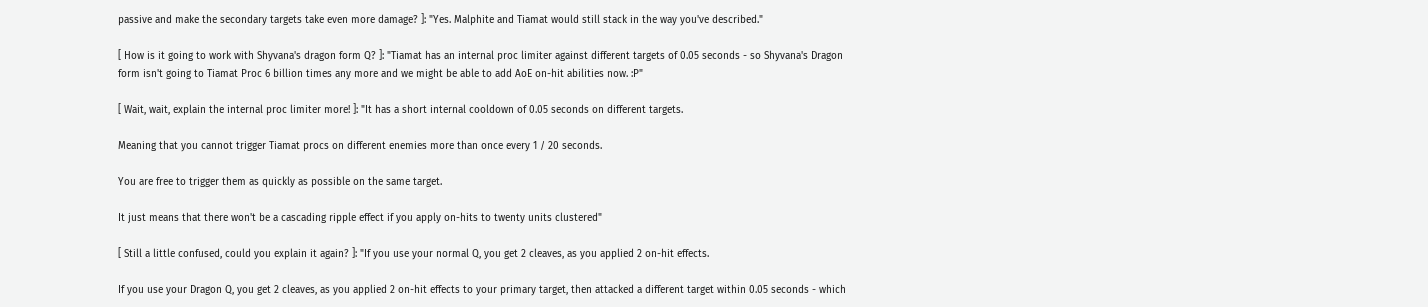passive and make the secondary targets take even more damage? ]: "Yes. Malphite and Tiamat would still stack in the way you've described."

[ How is it going to work with Shyvana's dragon form Q? ]: "Tiamat has an internal proc limiter against different targets of 0.05 seconds - so Shyvana's Dragon form isn't going to Tiamat Proc 6 billion times any more and we might be able to add AoE on-hit abilities now. :P"

[ Wait, wait, explain the internal proc limiter more! ]: "It has a short internal cooldown of 0.05 seconds on different targets.

Meaning that you cannot trigger Tiamat procs on different enemies more than once every 1 / 20 seconds.

You are free to trigger them as quickly as possible on the same target.

It just means that there won't be a cascading ripple effect if you apply on-hits to twenty units clustered"

[ Still a little confused, could you explain it again? ]: "If you use your normal Q, you get 2 cleaves, as you applied 2 on-hit effects.

If you use your Dragon Q, you get 2 cleaves, as you applied 2 on-hit effects to your primary target, then attacked a different target within 0.05 seconds - which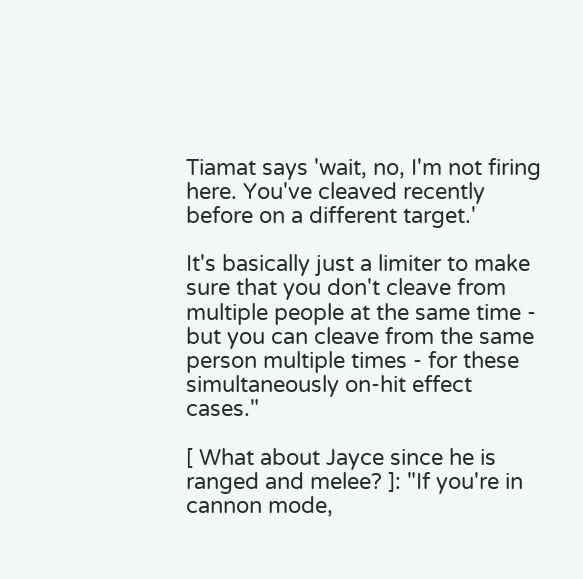Tiamat says 'wait, no, I'm not firing here. You've cleaved recently before on a different target.'

It's basically just a limiter to make sure that you don't cleave from multiple people at the same time - but you can cleave from the same person multiple times - for these simultaneously on-hit effect cases."

[ What about Jayce since he is ranged and melee? ]: "If you're in cannon mode,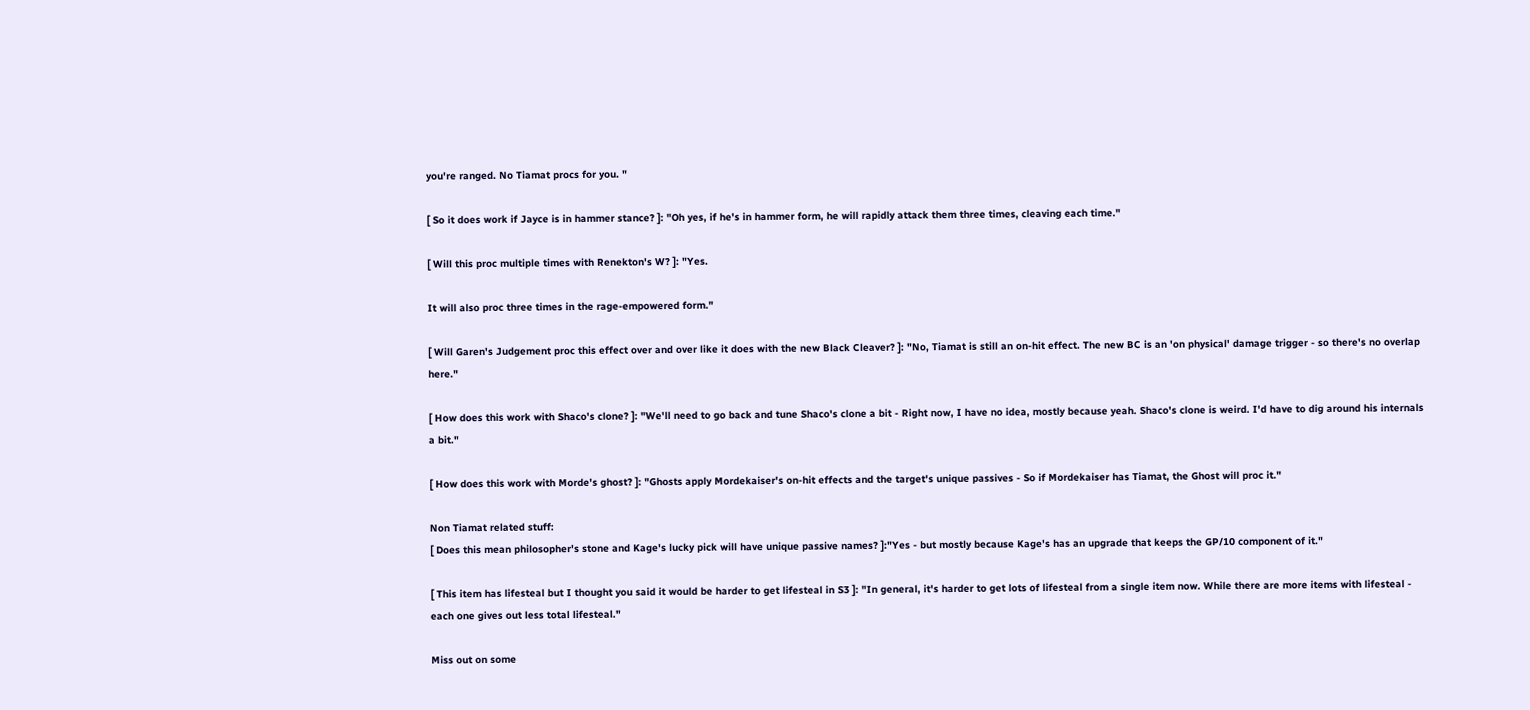you're ranged. No Tiamat procs for you. "

[ So it does work if Jayce is in hammer stance? ]: "Oh yes, if he's in hammer form, he will rapidly attack them three times, cleaving each time."

[ Will this proc multiple times with Renekton's W? ]: "Yes.

It will also proc three times in the rage-empowered form."

[ Will Garen's Judgement proc this effect over and over like it does with the new Black Cleaver? ]: "No, Tiamat is still an on-hit effect. The new BC is an 'on physical' damage trigger - so there's no overlap here."

[ How does this work with Shaco's clone? ]: "We'll need to go back and tune Shaco's clone a bit - Right now, I have no idea, mostly because yeah. Shaco's clone is weird. I'd have to dig around his internals a bit."

[ How does this work with Morde's ghost? ]: "Ghosts apply Mordekaiser's on-hit effects and the target's unique passives - So if Mordekaiser has Tiamat, the Ghost will proc it."

Non Tiamat related stuff:
[ Does this mean philosopher's stone and Kage's lucky pick will have unique passive names? ]:"Yes - but mostly because Kage's has an upgrade that keeps the GP/10 component of it."

[ This item has lifesteal but I thought you said it would be harder to get lifesteal in S3 ]: "In general, it's harder to get lots of lifesteal from a single item now. While there are more items with lifesteal - each one gives out less total lifesteal."

Miss out on some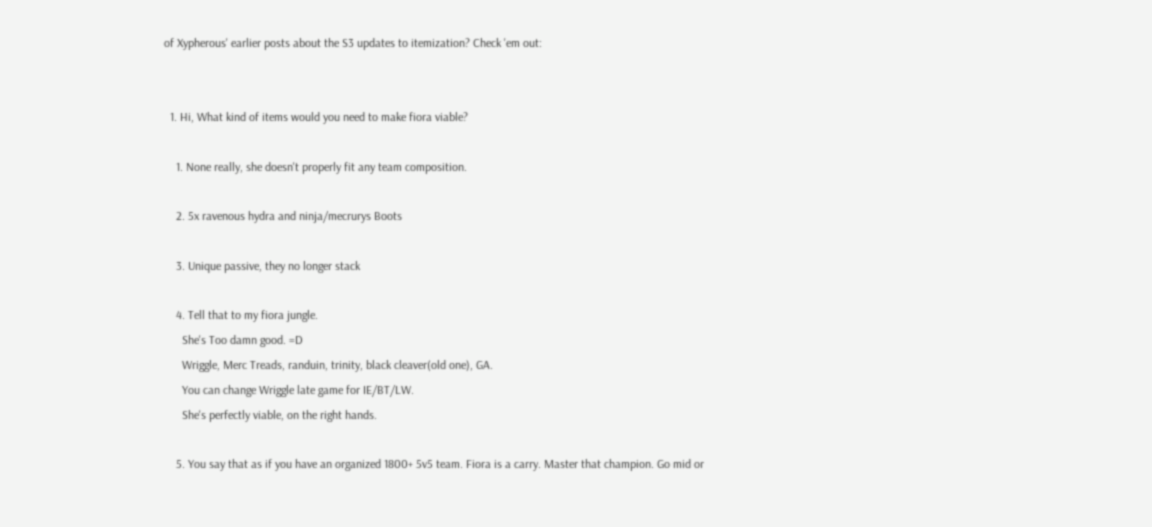of Xypherous' earlier posts about the S3 updates to itemization? Check 'em out:


  1. Hi, What kind of items would you need to make fiora viable?

    1. None really, she doesn't properly fit any team composition.

    2. 5x ravenous hydra and ninja/mecrurys Boots

    3. Unique passive, they no longer stack

    4. Tell that to my fiora jungle.
      She's Too damn good. =D
      Wriggle, Merc Treads, randuin, trinity, black cleaver(old one), GA.
      You can change Wriggle late game for IE/BT/LW.
      She's perfectly viable, on the right hands.

    5. You say that as if you have an organized 1800+ 5v5 team. Fiora is a carry. Master that champion. Go mid or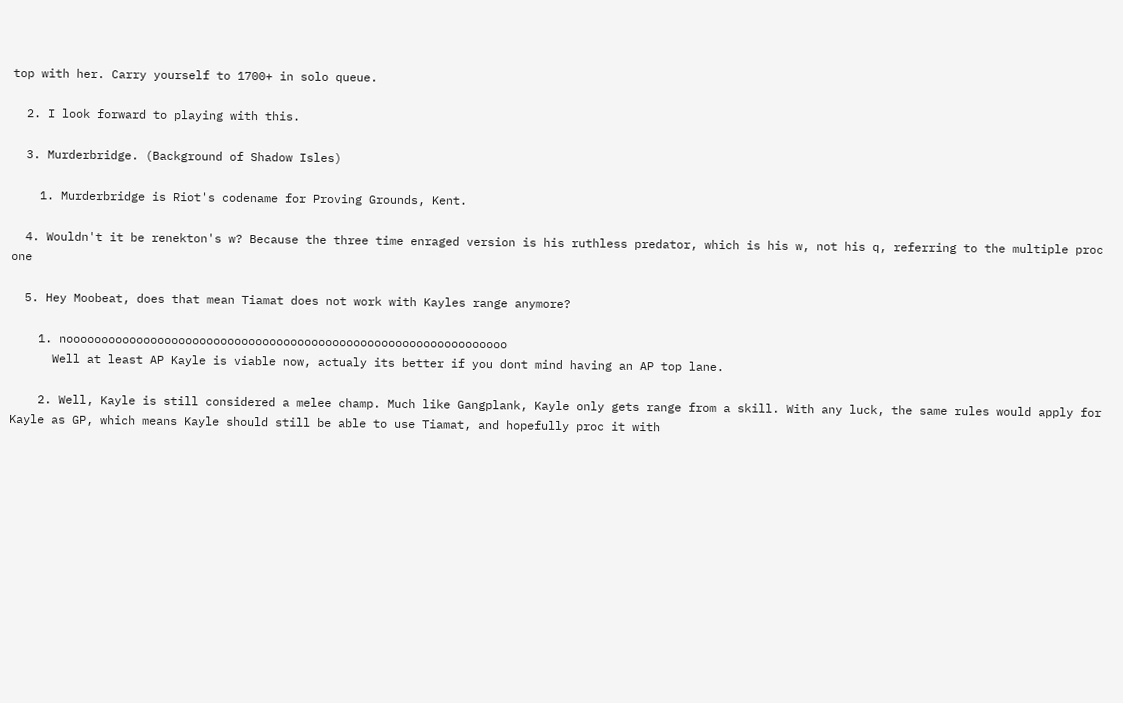top with her. Carry yourself to 1700+ in solo queue.

  2. I look forward to playing with this.

  3. Murderbridge. (Background of Shadow Isles)

    1. Murderbridge is Riot's codename for Proving Grounds, Kent.

  4. Wouldn't it be renekton's w? Because the three time enraged version is his ruthless predator, which is his w, not his q, referring to the multiple proc one

  5. Hey Moobeat, does that mean Tiamat does not work with Kayles range anymore?

    1. nooooooooooooooooooooooooooooooooooooooooooooooooooooooooooooooo
      Well at least AP Kayle is viable now, actualy its better if you dont mind having an AP top lane.

    2. Well, Kayle is still considered a melee champ. Much like Gangplank, Kayle only gets range from a skill. With any luck, the same rules would apply for Kayle as GP, which means Kayle should still be able to use Tiamat, and hopefully proc it with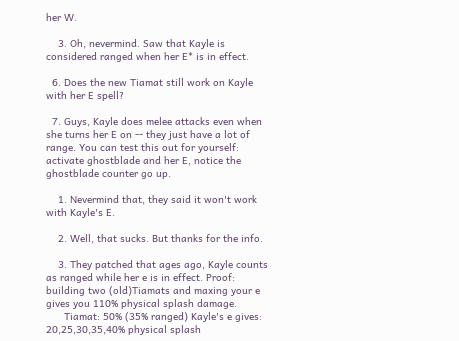her W.

    3. Oh, nevermind. Saw that Kayle is considered ranged when her E* is in effect.

  6. Does the new Tiamat still work on Kayle with her E spell?

  7. Guys, Kayle does melee attacks even when she turns her E on -- they just have a lot of range. You can test this out for yourself: activate ghostblade and her E, notice the ghostblade counter go up.

    1. Nevermind that, they said it won't work with Kayle's E.

    2. Well, that sucks. But thanks for the info.

    3. They patched that ages ago, Kayle counts as ranged while her e is in effect. Proof: building two (old)Tiamats and maxing your e gives you 110% physical splash damage.
      Tiamat: 50% (35% ranged) Kayle's e gives: 20,25,30,35,40% physical splash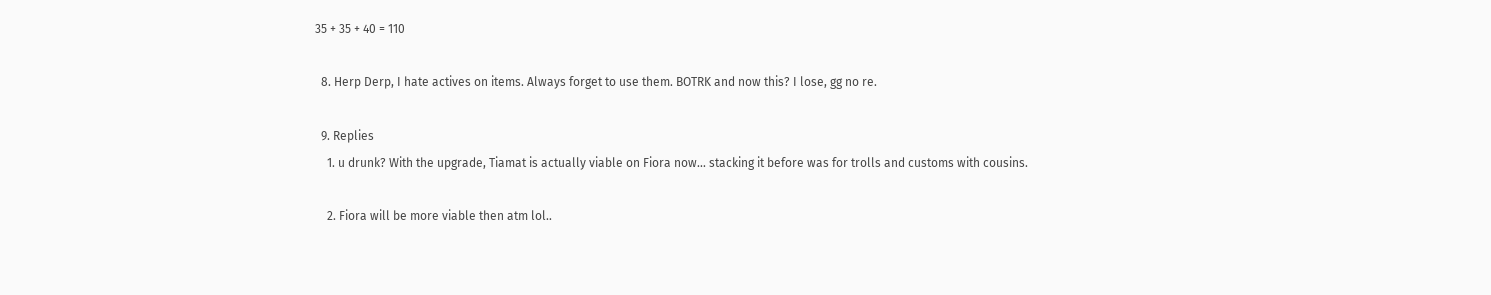35 + 35 + 40 = 110

  8. Herp Derp, I hate actives on items. Always forget to use them. BOTRK and now this? I lose, gg no re.

  9. Replies
    1. u drunk? With the upgrade, Tiamat is actually viable on Fiora now... stacking it before was for trolls and customs with cousins.

    2. Fiora will be more viable then atm lol..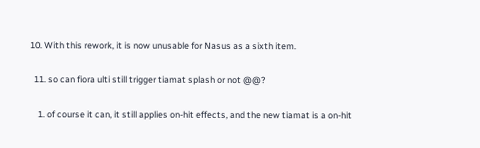10. With this rework, it is now unusable for Nasus as a sixth item.

  11. so can fiora ulti still trigger tiamat splash or not @@?

    1. of course it can, it still applies on-hit effects, and the new tiamat is a on-hit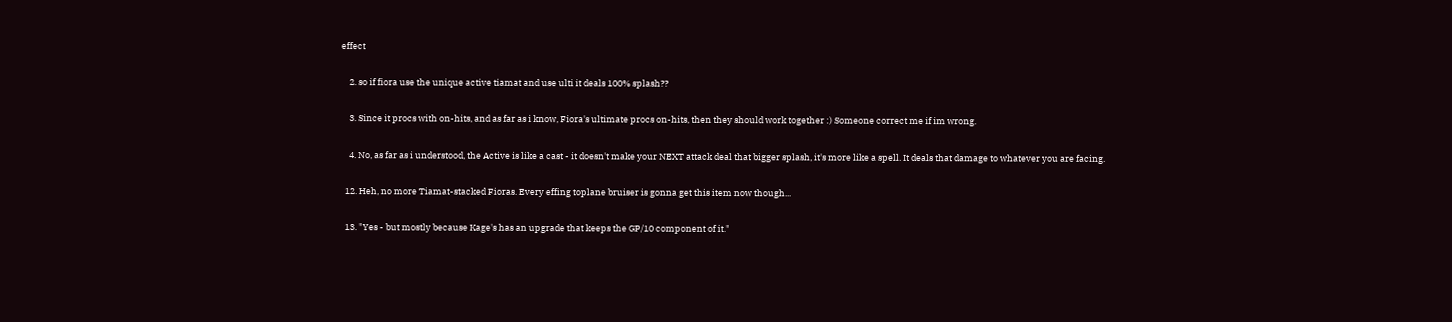effect

    2. so if fiora use the unique active tiamat and use ulti it deals 100% splash??

    3. Since it procs with on-hits, and as far as i know, Fiora's ultimate procs on-hits, then they should work together :) Someone correct me if im wrong.

    4. No, as far as i understood, the Active is like a cast - it doesn't make your NEXT attack deal that bigger splash, it's more like a spell. It deals that damage to whatever you are facing.

  12. Heh, no more Tiamat-stacked Fioras. Every effing toplane bruiser is gonna get this item now though...

  13. "Yes - but mostly because Kage's has an upgrade that keeps the GP/10 component of it."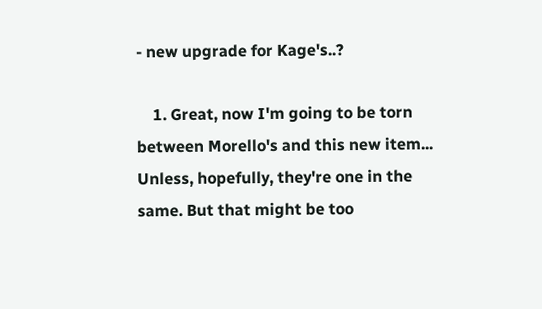- new upgrade for Kage's..?

    1. Great, now I'm going to be torn between Morello's and this new item... Unless, hopefully, they're one in the same. But that might be too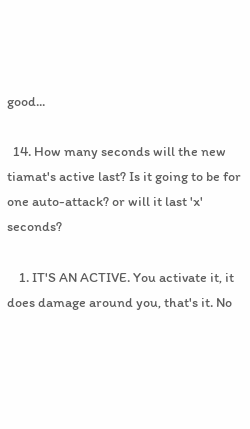good...

  14. How many seconds will the new tiamat's active last? Is it going to be for one auto-attack? or will it last 'x' seconds?

    1. IT'S AN ACTIVE. You activate it, it does damage around you, that's it. No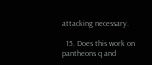attacking necessary.

  15. Does this work on pantheons q and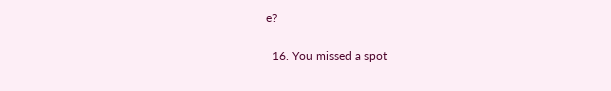e?

  16. You missed a spot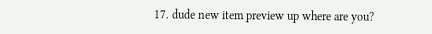17. dude new item preview up where are you?